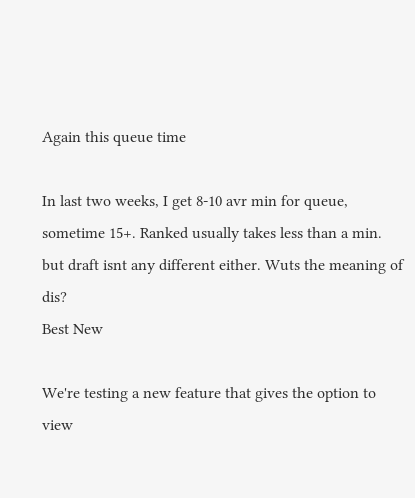Again this queue time

In last two weeks, I get 8-10 avr min for queue, sometime 15+. Ranked usually takes less than a min. but draft isnt any different either. Wuts the meaning of dis?
Best New

We're testing a new feature that gives the option to view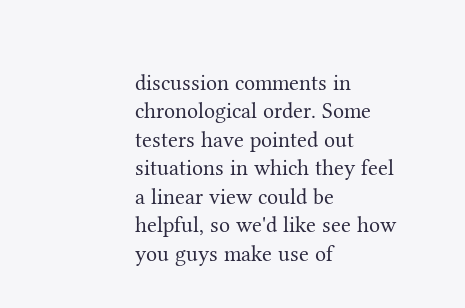discussion comments in chronological order. Some testers have pointed out situations in which they feel a linear view could be helpful, so we'd like see how you guys make use of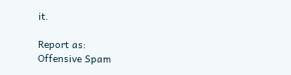it.

Report as:
Offensive Spam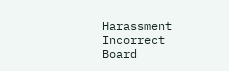Harassment Incorrect Board